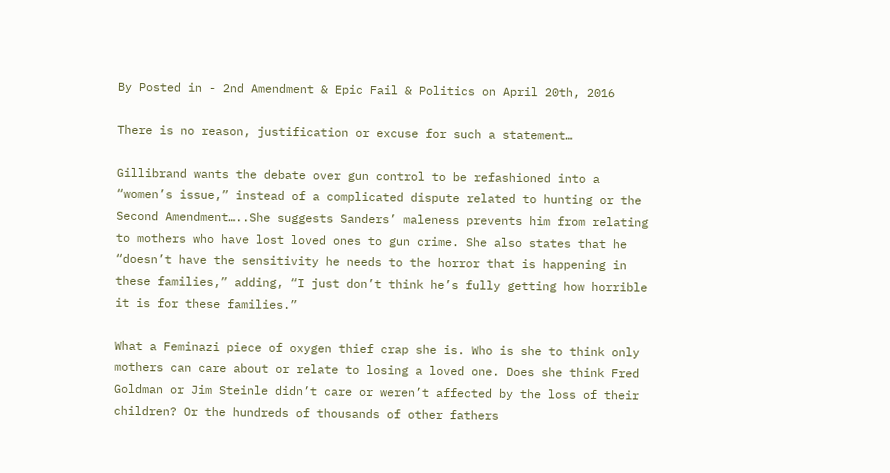By Posted in - 2nd Amendment & Epic Fail & Politics on April 20th, 2016

There is no reason, justification or excuse for such a statement…

Gillibrand wants the debate over gun control to be refashioned into a “women’s issue,” instead of a complicated dispute related to hunting or the Second Amendment…..She suggests Sanders’ maleness prevents him from relating to mothers who have lost loved ones to gun crime. She also states that he “doesn’t have the sensitivity he needs to the horror that is happening in these families,” adding, “I just don’t think he’s fully getting how horrible it is for these families.”

What a Feminazi piece of oxygen thief crap she is. Who is she to think only mothers can care about or relate to losing a loved one. Does she think Fred Goldman or Jim Steinle didn’t care or weren’t affected by the loss of their children? Or the hundreds of thousands of other fathers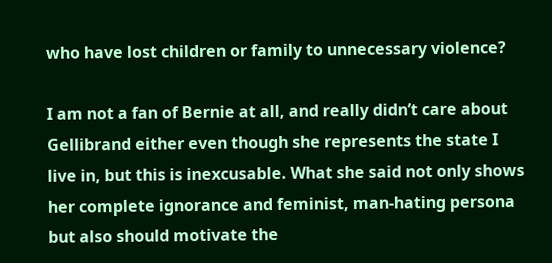who have lost children or family to unnecessary violence?

I am not a fan of Bernie at all, and really didn’t care about Gellibrand either even though she represents the state I live in, but this is inexcusable. What she said not only shows her complete ignorance and feminist, man-hating persona but also should motivate the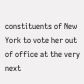constituents of New York to vote her out of office at the very next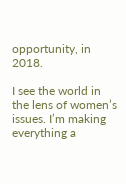opportunity, in 2018.

I see the world in the lens of women’s issues. I’m making everything a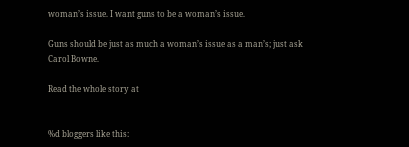woman’s issue. I want guns to be a woman’s issue.

Guns should be just as much a woman’s issue as a man’s; just ask Carol Bowne.

Read the whole story at


%d bloggers like this: